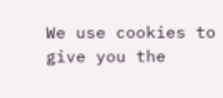We use cookies to give you the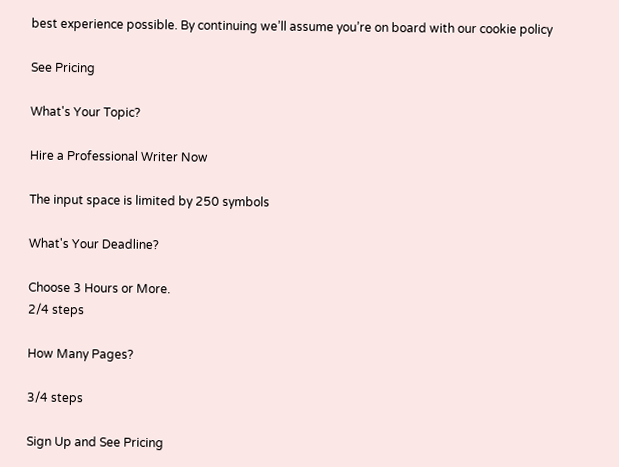best experience possible. By continuing we’ll assume you’re on board with our cookie policy

See Pricing

What's Your Topic?

Hire a Professional Writer Now

The input space is limited by 250 symbols

What's Your Deadline?

Choose 3 Hours or More.
2/4 steps

How Many Pages?

3/4 steps

Sign Up and See Pricing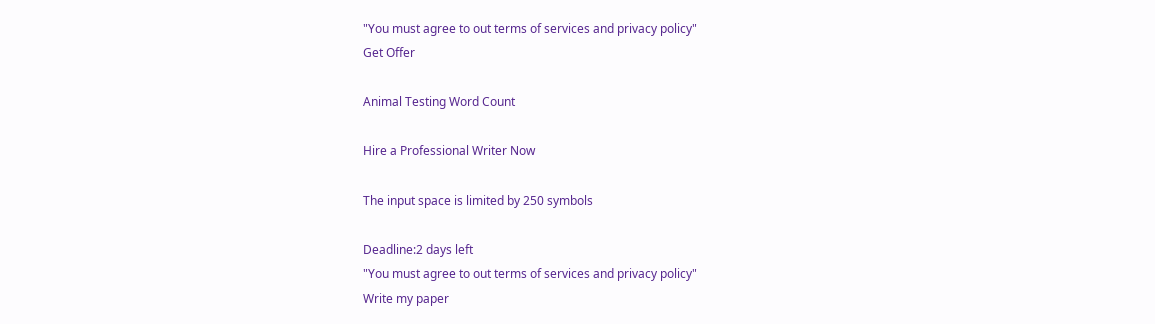"You must agree to out terms of services and privacy policy"
Get Offer

Animal Testing Word Count

Hire a Professional Writer Now

The input space is limited by 250 symbols

Deadline:2 days left
"You must agree to out terms of services and privacy policy"
Write my paper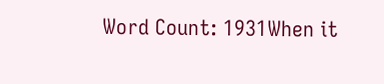Word Count: 1931When it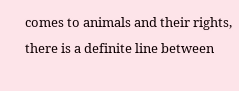comes to animals and their rights, there is a definite line between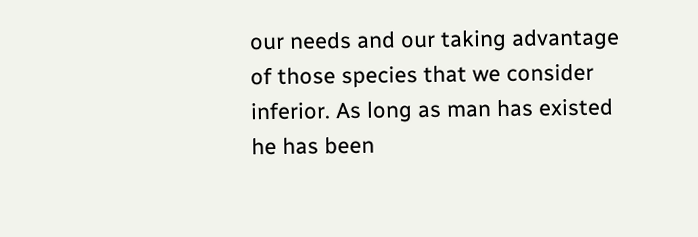our needs and our taking advantage of those species that we consider inferior. As long as man has existed he has been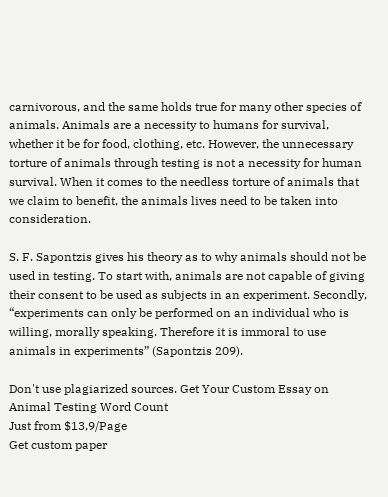carnivorous, and the same holds true for many other species of animals. Animals are a necessity to humans for survival, whether it be for food, clothing, etc. However, the unnecessary torture of animals through testing is not a necessity for human survival. When it comes to the needless torture of animals that we claim to benefit, the animals lives need to be taken into consideration.

S. F. Sapontzis gives his theory as to why animals should not be used in testing. To start with, animals are not capable of giving their consent to be used as subjects in an experiment. Secondly, “experiments can only be performed on an individual who is willing, morally speaking. Therefore it is immoral to use animals in experiments” (Sapontzis 209).

Don't use plagiarized sources. Get Your Custom Essay on
Animal Testing Word Count
Just from $13,9/Page
Get custom paper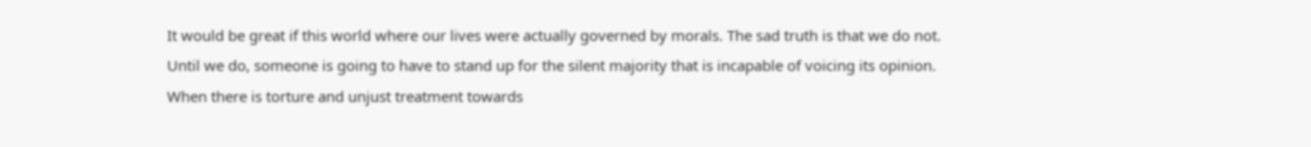It would be great if this world where our lives were actually governed by morals. The sad truth is that we do not. Until we do, someone is going to have to stand up for the silent majority that is incapable of voicing its opinion. When there is torture and unjust treatment towards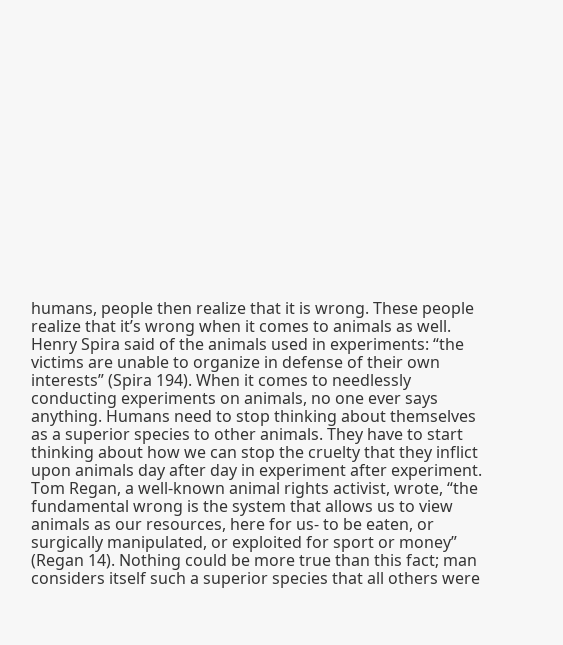humans, people then realize that it is wrong. These people realize that it’s wrong when it comes to animals as well. Henry Spira said of the animals used in experiments: “the victims are unable to organize in defense of their own interests” (Spira 194). When it comes to needlessly conducting experiments on animals, no one ever says anything. Humans need to stop thinking about themselves as a superior species to other animals. They have to start thinking about how we can stop the cruelty that they inflict upon animals day after day in experiment after experiment. Tom Regan, a well-known animal rights activist, wrote, “the fundamental wrong is the system that allows us to view animals as our resources, here for us- to be eaten, or surgically manipulated, or exploited for sport or money” (Regan 14). Nothing could be more true than this fact; man considers itself such a superior species that all others were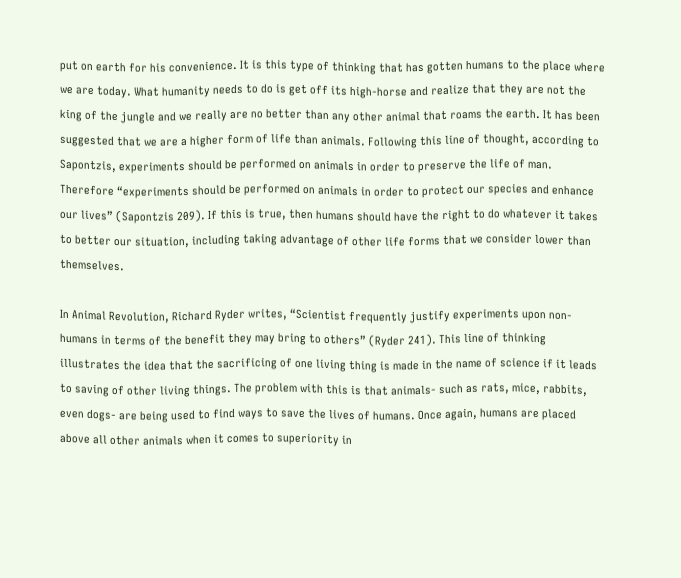put on earth for his convenience. It is this type of thinking that has gotten humans to the place where we are today. What humanity needs to do is get off its high-horse and realize that they are not the king of the jungle and we really are no better than any other animal that roams the earth. It has been suggested that we are a higher form of life than animals. Following this line of thought, according to Sapontzis, experiments should be performed on animals in order to preserve the life of man. Therefore “experiments should be performed on animals in order to protect our species and enhance our lives” (Sapontzis 209). If this is true, then humans should have the right to do whatever it takes to better our situation, including taking advantage of other life forms that we consider lower than themselves.

In Animal Revolution, Richard Ryder writes, “Scientist frequently justify experiments upon non-humans in terms of the benefit they may bring to others” (Ryder 241). This line of thinking illustrates the idea that the sacrificing of one living thing is made in the name of science if it leads to saving of other living things. The problem with this is that animals- such as rats, mice, rabbits, even dogs- are being used to find ways to save the lives of humans. Once again, humans are placed above all other animals when it comes to superiority in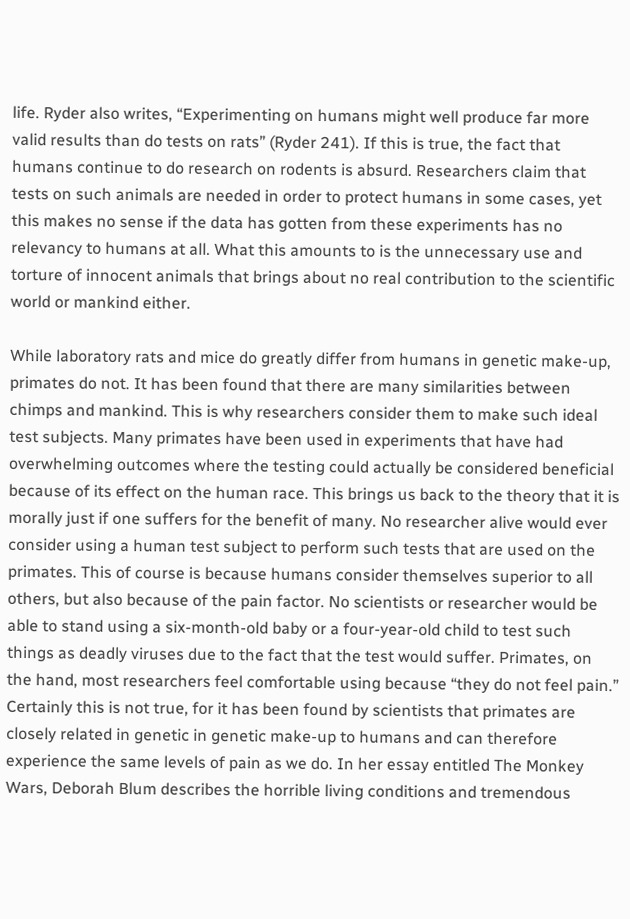life. Ryder also writes, “Experimenting on humans might well produce far more valid results than do tests on rats” (Ryder 241). If this is true, the fact that humans continue to do research on rodents is absurd. Researchers claim that tests on such animals are needed in order to protect humans in some cases, yet this makes no sense if the data has gotten from these experiments has no relevancy to humans at all. What this amounts to is the unnecessary use and torture of innocent animals that brings about no real contribution to the scientific world or mankind either.

While laboratory rats and mice do greatly differ from humans in genetic make-up, primates do not. It has been found that there are many similarities between chimps and mankind. This is why researchers consider them to make such ideal test subjects. Many primates have been used in experiments that have had overwhelming outcomes where the testing could actually be considered beneficial because of its effect on the human race. This brings us back to the theory that it is morally just if one suffers for the benefit of many. No researcher alive would ever consider using a human test subject to perform such tests that are used on the primates. This of course is because humans consider themselves superior to all others, but also because of the pain factor. No scientists or researcher would be able to stand using a six-month-old baby or a four-year-old child to test such things as deadly viruses due to the fact that the test would suffer. Primates, on the hand, most researchers feel comfortable using because “they do not feel pain.” Certainly this is not true, for it has been found by scientists that primates are closely related in genetic in genetic make-up to humans and can therefore experience the same levels of pain as we do. In her essay entitled The Monkey Wars, Deborah Blum describes the horrible living conditions and tremendous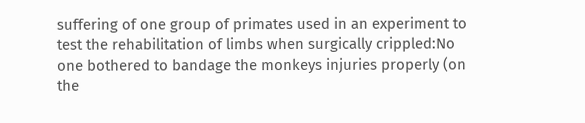suffering of one group of primates used in an experiment to test the rehabilitation of limbs when surgically crippled:No one bothered to bandage the monkeys injuries properly (on the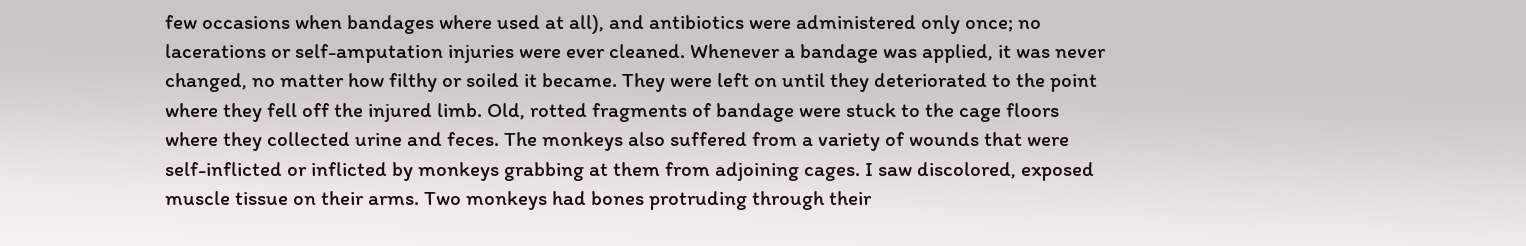few occasions when bandages where used at all), and antibiotics were administered only once; no lacerations or self-amputation injuries were ever cleaned. Whenever a bandage was applied, it was never changed, no matter how filthy or soiled it became. They were left on until they deteriorated to the point where they fell off the injured limb. Old, rotted fragments of bandage were stuck to the cage floors where they collected urine and feces. The monkeys also suffered from a variety of wounds that were self-inflicted or inflicted by monkeys grabbing at them from adjoining cages. I saw discolored, exposed muscle tissue on their arms. Two monkeys had bones protruding through their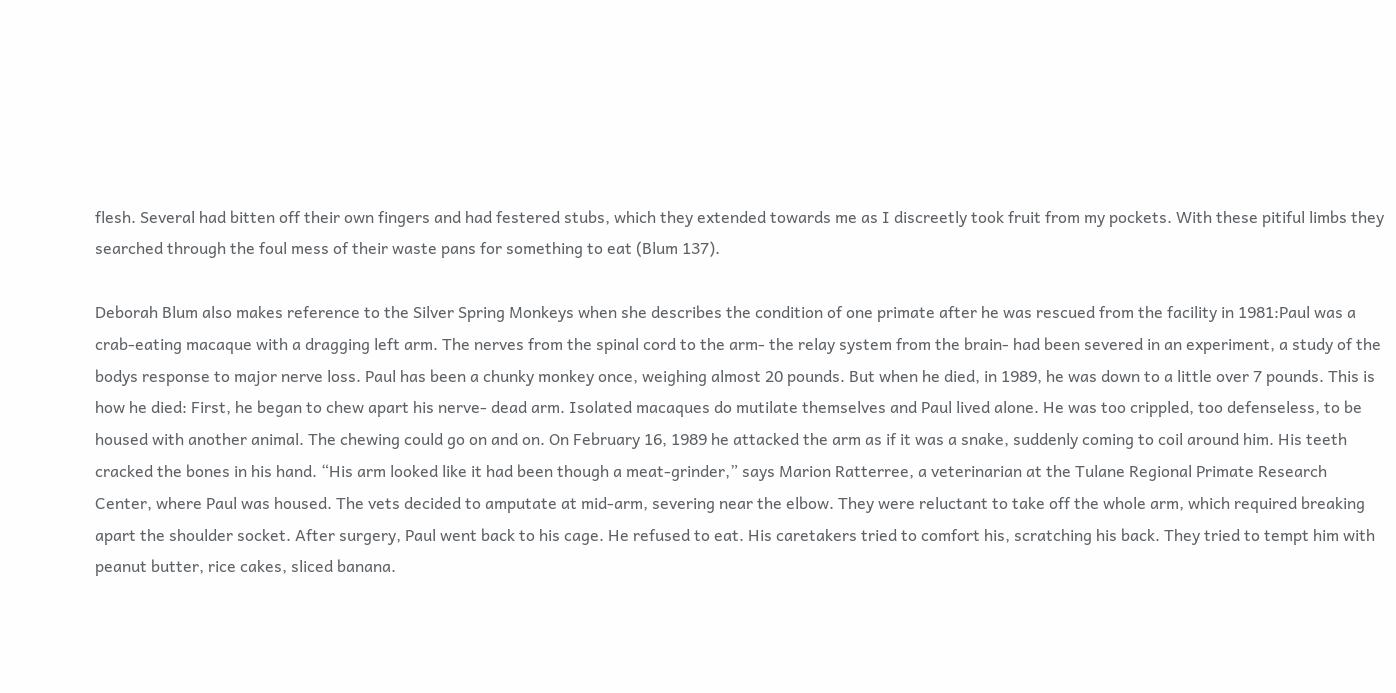flesh. Several had bitten off their own fingers and had festered stubs, which they extended towards me as I discreetly took fruit from my pockets. With these pitiful limbs they searched through the foul mess of their waste pans for something to eat (Blum 137).

Deborah Blum also makes reference to the Silver Spring Monkeys when she describes the condition of one primate after he was rescued from the facility in 1981:Paul was a crab-eating macaque with a dragging left arm. The nerves from the spinal cord to the arm- the relay system from the brain- had been severed in an experiment, a study of the bodys response to major nerve loss. Paul has been a chunky monkey once, weighing almost 20 pounds. But when he died, in 1989, he was down to a little over 7 pounds. This is how he died: First, he began to chew apart his nerve- dead arm. Isolated macaques do mutilate themselves and Paul lived alone. He was too crippled, too defenseless, to be housed with another animal. The chewing could go on and on. On February 16, 1989 he attacked the arm as if it was a snake, suddenly coming to coil around him. His teeth cracked the bones in his hand. “His arm looked like it had been though a meat-grinder,” says Marion Ratterree, a veterinarian at the Tulane Regional Primate Research Center, where Paul was housed. The vets decided to amputate at mid-arm, severing near the elbow. They were reluctant to take off the whole arm, which required breaking apart the shoulder socket. After surgery, Paul went back to his cage. He refused to eat. His caretakers tried to comfort his, scratching his back. They tried to tempt him with peanut butter, rice cakes, sliced banana.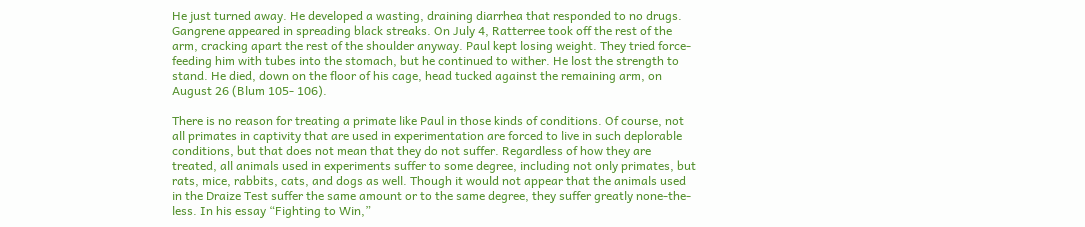He just turned away. He developed a wasting, draining diarrhea that responded to no drugs. Gangrene appeared in spreading black streaks. On July 4, Ratterree took off the rest of the arm, cracking apart the rest of the shoulder anyway. Paul kept losing weight. They tried force-feeding him with tubes into the stomach, but he continued to wither. He lost the strength to stand. He died, down on the floor of his cage, head tucked against the remaining arm, on August 26 (Blum 105- 106).

There is no reason for treating a primate like Paul in those kinds of conditions. Of course, not all primates in captivity that are used in experimentation are forced to live in such deplorable conditions, but that does not mean that they do not suffer. Regardless of how they are treated, all animals used in experiments suffer to some degree, including not only primates, but rats, mice, rabbits, cats, and dogs as well. Though it would not appear that the animals used in the Draize Test suffer the same amount or to the same degree, they suffer greatly none-the-less. In his essay “Fighting to Win,”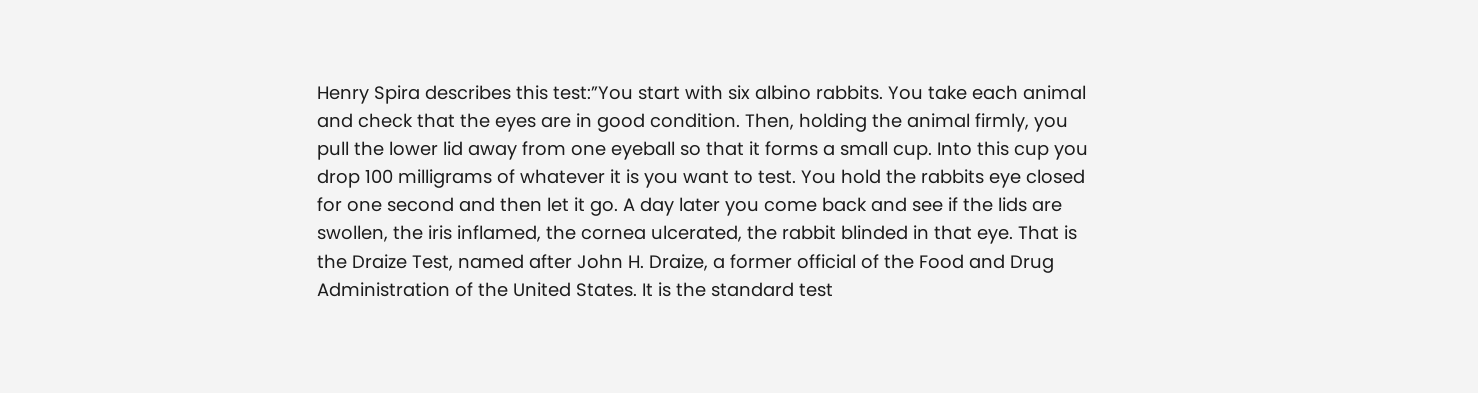Henry Spira describes this test:”You start with six albino rabbits. You take each animal and check that the eyes are in good condition. Then, holding the animal firmly, you pull the lower lid away from one eyeball so that it forms a small cup. Into this cup you drop 100 milligrams of whatever it is you want to test. You hold the rabbits eye closed for one second and then let it go. A day later you come back and see if the lids are swollen, the iris inflamed, the cornea ulcerated, the rabbit blinded in that eye. That is the Draize Test, named after John H. Draize, a former official of the Food and Drug Administration of the United States. It is the standard test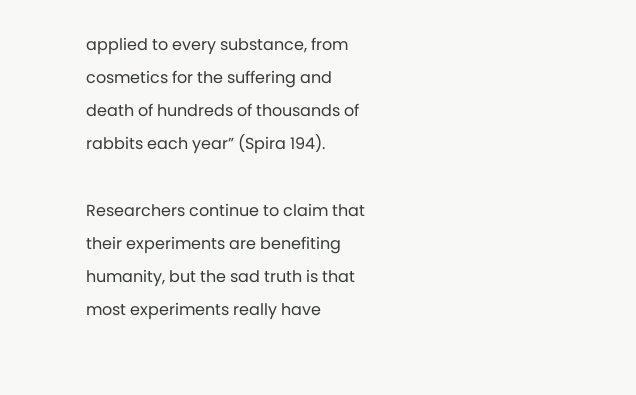applied to every substance, from cosmetics for the suffering and death of hundreds of thousands of rabbits each year” (Spira 194).

Researchers continue to claim that their experiments are benefiting humanity, but the sad truth is that most experiments really have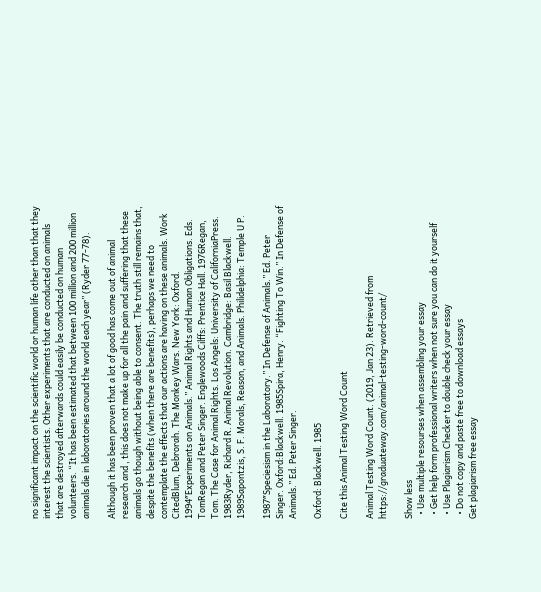no significant impact on the scientific world or human life other than that they interest the scientists. Other experiments that are conducted on animals that are destroyed afterwards could easily be conducted on human volunteers. “It has been estimated that between 100 million and 200 million animals die in laboratories around the world each year” (Ryder 77-78).

Although it has been proven that a lot of good has come out of animal research and , this does not make up for all the pain and suffering that these animals go though without being able to consent. The truth still remains that, despite the benefits (when there are benefits), perhaps we need to contemplate the effects that our actions are having on these animals. Work CitedBlum, Debrorah. The Monkey Wars. New York: Oxford. 1994″Experiments on Animals.” Animal Rights and Human Obligations. Eds. TomRegan and Peter Singer. Englewoods Cilffs: Prentice Hall. 1976Regan, Tom. The Case for Animal Rights. Los Angels: University of CaliforniaPress. 1983Ryder, Richard R. Animal Revolution. Cambridge: Basil Blackwell. 1989Sapontzis, S. F. Morals, Reason, and Animals. Philidelphia: Temple U P.

1987″Speciesism in the Laboratory.” In Defense of Animals.” Ed. Peter Singer. Oxford:Blackwell. 1985Spira, Henry. “Fighting To Win.” In Defense of Animals.” Ed. Peter Singer.

Oxford: Blackwell. 1985

Cite this Animal Testing Word Count

Animal Testing Word Count. (2019, Jan 23). Retrieved from https://graduateway.com/animal-testing-word-count/

Show less
  • Use multiple resourses when assembling your essay
  • Get help form professional writers when not sure you can do it yourself
  • Use Plagiarism Checker to double check your essay
  • Do not copy and paste free to download essays
Get plagiarism free essay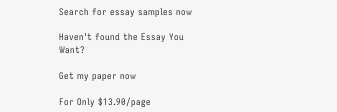Search for essay samples now

Haven't found the Essay You Want?

Get my paper now

For Only $13.90/page